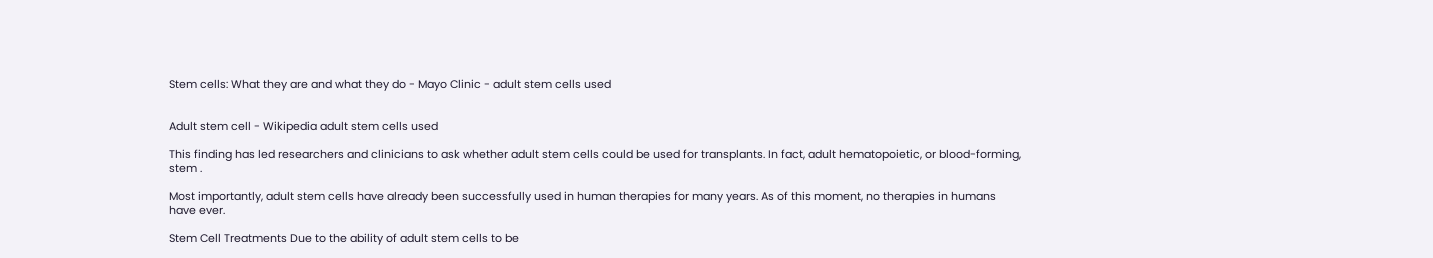Stem cells: What they are and what they do - Mayo Clinic - adult stem cells used


Adult stem cell - Wikipedia adult stem cells used

This finding has led researchers and clinicians to ask whether adult stem cells could be used for transplants. In fact, adult hematopoietic, or blood-forming, stem .

Most importantly, adult stem cells have already been successfully used in human therapies for many years. As of this moment, no therapies in humans have ever.

Stem Cell Treatments Due to the ability of adult stem cells to be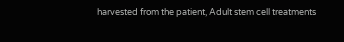harvested from the patient, Adult stem cell treatments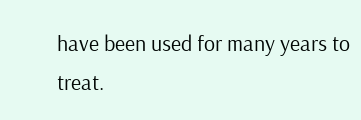have been used for many years to treat.